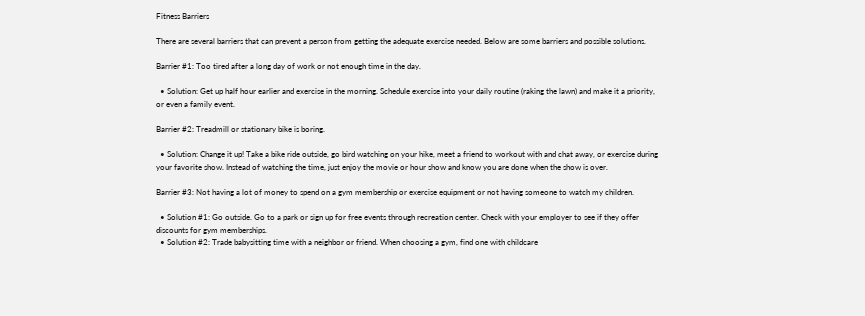Fitness Barriers

There are several barriers that can prevent a person from getting the adequate exercise needed. Below are some barriers and possible solutions.

Barrier #1: Too tired after a long day of work or not enough time in the day.

  • Solution: Get up half hour earlier and exercise in the morning. Schedule exercise into your daily routine (raking the lawn) and make it a priority, or even a family event.

Barrier #2: Treadmill or stationary bike is boring.

  • Solution: Change it up! Take a bike ride outside, go bird watching on your hike, meet a friend to workout with and chat away, or exercise during your favorite show. Instead of watching the time, just enjoy the movie or hour show and know you are done when the show is over.

Barrier #3: Not having a lot of money to spend on a gym membership or exercise equipment or not having someone to watch my children.

  • Solution #1: Go outside. Go to a park or sign up for free events through recreation center. Check with your employer to see if they offer discounts for gym memberships.
  • Solution #2: Trade babysitting time with a neighbor or friend. When choosing a gym, find one with childcare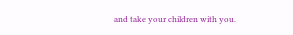and take your children with you.